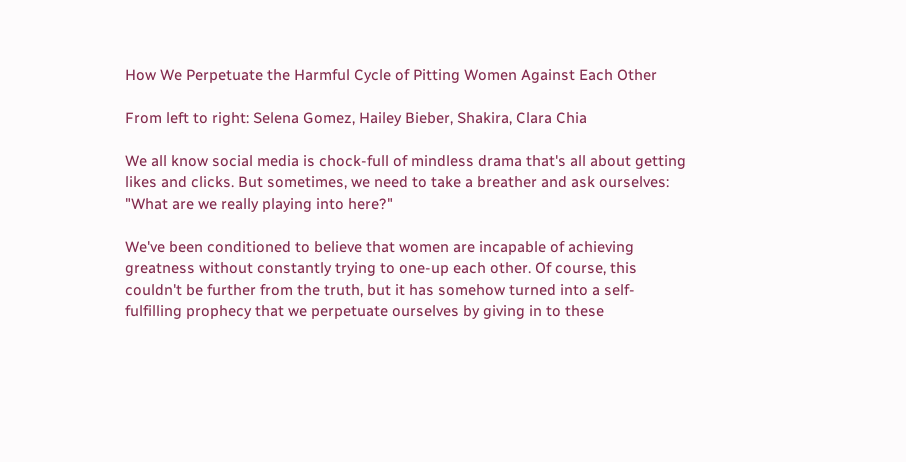How We Perpetuate the Harmful Cycle of Pitting Women Against Each Other

From left to right: Selena Gomez, Hailey Bieber, Shakira, Clara Chia

We all know social media is chock-full of mindless drama that's all about getting likes and clicks. But sometimes, we need to take a breather and ask ourselves: "What are we really playing into here?"

We've been conditioned to believe that women are incapable of achieving greatness without constantly trying to one-up each other. Of course, this couldn't be further from the truth, but it has somehow turned into a self-fulfilling prophecy that we perpetuate ourselves by giving in to these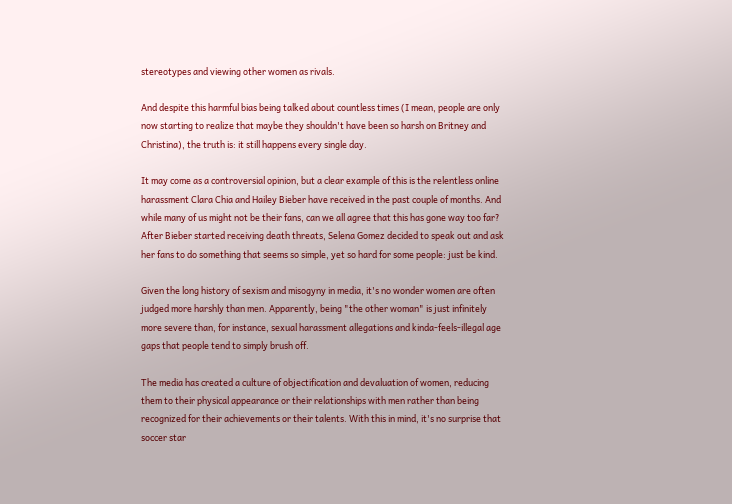stereotypes and viewing other women as rivals.

And despite this harmful bias being talked about countless times (I mean, people are only now starting to realize that maybe they shouldn't have been so harsh on Britney and Christina), the truth is: it still happens every single day.

It may come as a controversial opinion, but a clear example of this is the relentless online harassment Clara Chia and Hailey Bieber have received in the past couple of months. And while many of us might not be their fans, can we all agree that this has gone way too far? After Bieber started receiving death threats, Selena Gomez decided to speak out and ask her fans to do something that seems so simple, yet so hard for some people: just be kind.

Given the long history of sexism and misogyny in media, it's no wonder women are often judged more harshly than men. Apparently, being "the other woman" is just infinitely more severe than, for instance, sexual harassment allegations and kinda-feels-illegal age gaps that people tend to simply brush off.

The media has created a culture of objectification and devaluation of women, reducing them to their physical appearance or their relationships with men rather than being recognized for their achievements or their talents. With this in mind, it's no surprise that soccer star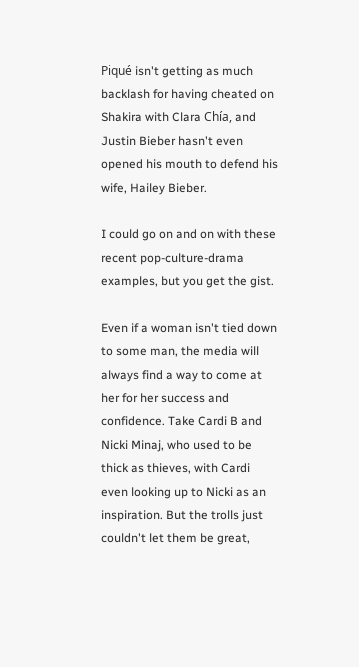Piqué isn't getting as much backlash for having cheated on Shakira with Clara Chía, and Justin Bieber hasn't even opened his mouth to defend his wife, Hailey Bieber.

I could go on and on with these recent pop-culture-drama examples, but you get the gist.

Even if a woman isn't tied down to some man, the media will always find a way to come at her for her success and confidence. Take Cardi B and Nicki Minaj, who used to be thick as thieves, with Cardi even looking up to Nicki as an inspiration. But the trolls just couldn't let them be great,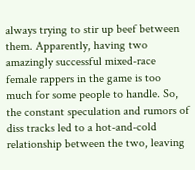always trying to stir up beef between them. Apparently, having two amazingly successful mixed-race female rappers in the game is too much for some people to handle. So, the constant speculation and rumors of diss tracks led to a hot-and-cold relationship between the two, leaving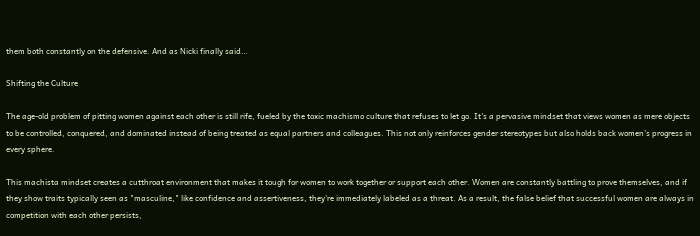them both constantly on the defensive. And as Nicki finally said…

Shifting the Culture

The age-old problem of pitting women against each other is still rife, fueled by the toxic machismo culture that refuses to let go. It's a pervasive mindset that views women as mere objects to be controlled, conquered, and dominated instead of being treated as equal partners and colleagues. This not only reinforces gender stereotypes but also holds back women's progress in every sphere.

This machista mindset creates a cutthroat environment that makes it tough for women to work together or support each other. Women are constantly battling to prove themselves, and if they show traits typically seen as "masculine," like confidence and assertiveness, they're immediately labeled as a threat. As a result, the false belief that successful women are always in competition with each other persists,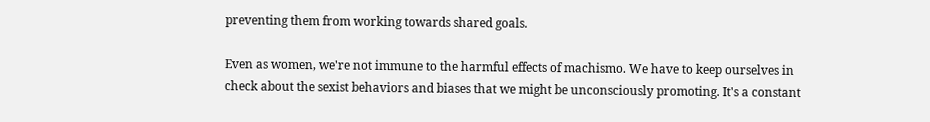preventing them from working towards shared goals.

Even as women, we're not immune to the harmful effects of machismo. We have to keep ourselves in check about the sexist behaviors and biases that we might be unconsciously promoting. It's a constant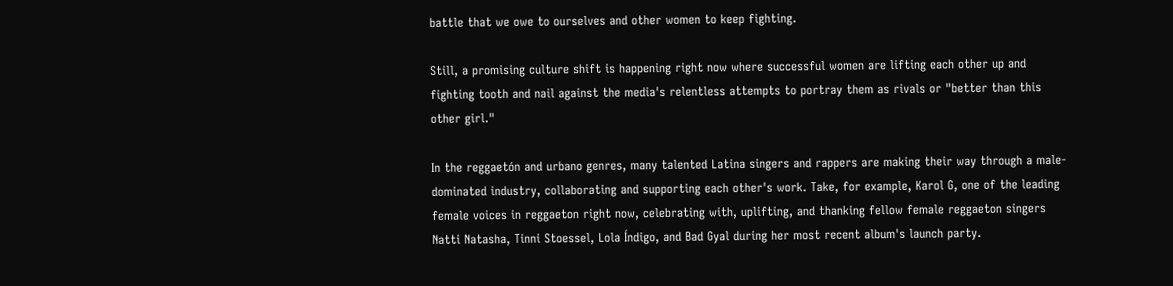battle that we owe to ourselves and other women to keep fighting.

Still, a promising culture shift is happening right now where successful women are lifting each other up and fighting tooth and nail against the media's relentless attempts to portray them as rivals or "better than this other girl."

In the reggaetón and urbano genres, many talented Latina singers and rappers are making their way through a male-dominated industry, collaborating and supporting each other's work. Take, for example, Karol G, one of the leading female voices in reggaeton right now, celebrating with, uplifting, and thanking fellow female reggaeton singers Natti Natasha, Tinni Stoessel, Lola Índigo, and Bad Gyal during her most recent album's launch party.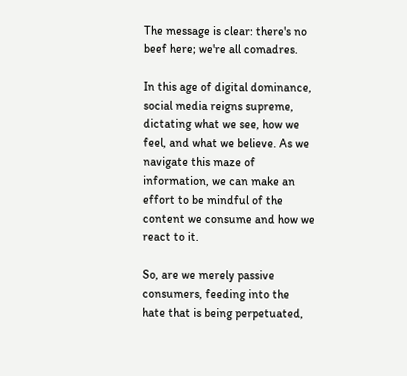The message is clear: there's no beef here; we're all comadres.

In this age of digital dominance, social media reigns supreme, dictating what we see, how we feel, and what we believe. As we navigate this maze of information, we can make an effort to be mindful of the content we consume and how we react to it.

So, are we merely passive consumers, feeding into the hate that is being perpetuated,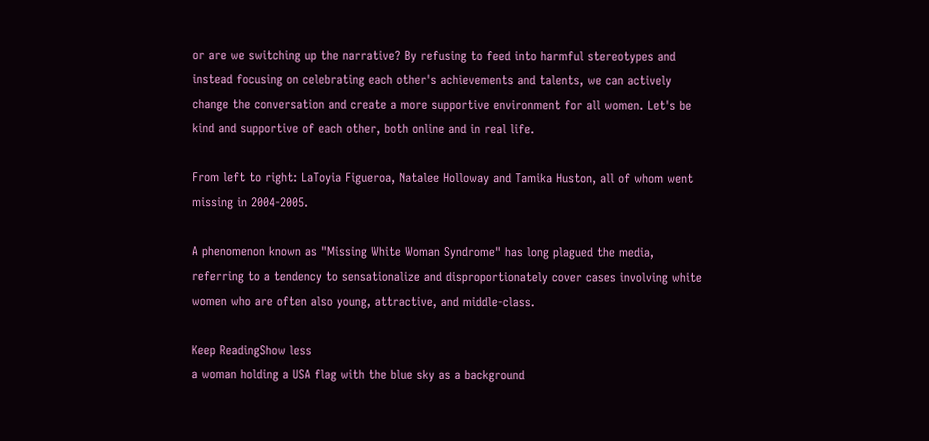or are we switching up the narrative? By refusing to feed into harmful stereotypes and instead focusing on celebrating each other's achievements and talents, we can actively change the conversation and create a more supportive environment for all women. Let's be kind and supportive of each other, both online and in real life.

From left to right: LaToyia Figueroa, Natalee Holloway and Tamika Huston, all of whom went missing in 2004-2005.

A phenomenon known as "Missing White Woman Syndrome" has long plagued the media, referring to a tendency to sensationalize and disproportionately cover cases involving white women who are often also young, attractive, and middle-class.

Keep ReadingShow less
a woman holding a USA flag with the blue sky as a background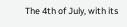The 4th of July, with its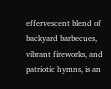effervescent blend of backyard barbecues, vibrant fireworks, and patriotic hymns, is an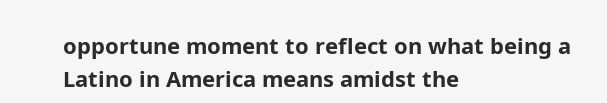opportune moment to reflect on what being a Latino in America means amidst the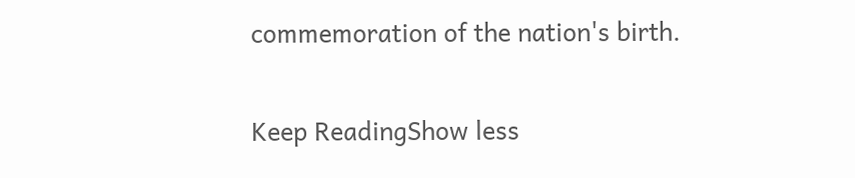commemoration of the nation's birth.

Keep ReadingShow less